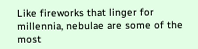Like fireworks that linger for millennia, nebulae are some of the most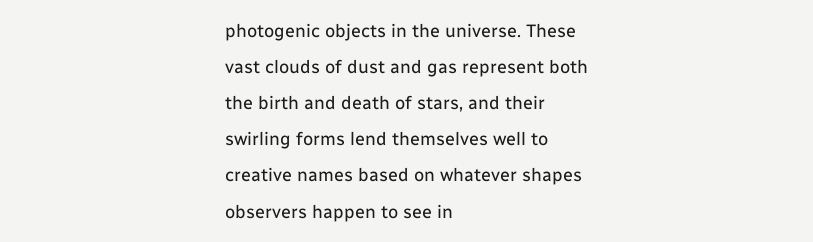photogenic objects in the universe. These vast clouds of dust and gas represent both the birth and death of stars, and their swirling forms lend themselves well to creative names based on whatever shapes observers happen to see in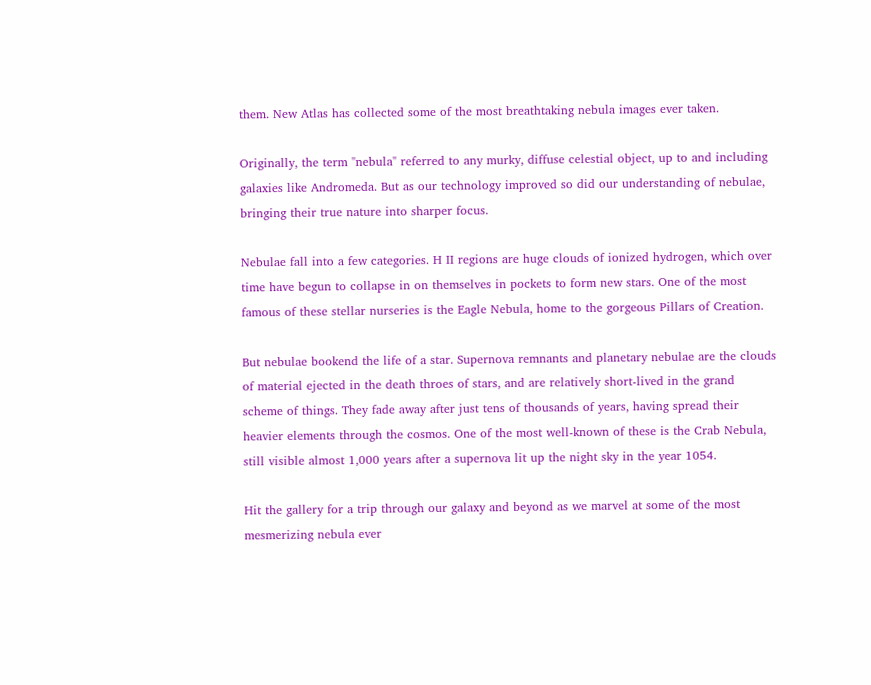them. New Atlas has collected some of the most breathtaking nebula images ever taken.

Originally, the term "nebula" referred to any murky, diffuse celestial object, up to and including galaxies like Andromeda. But as our technology improved so did our understanding of nebulae, bringing their true nature into sharper focus.

Nebulae fall into a few categories. H II regions are huge clouds of ionized hydrogen, which over time have begun to collapse in on themselves in pockets to form new stars. One of the most famous of these stellar nurseries is the Eagle Nebula, home to the gorgeous Pillars of Creation.

But nebulae bookend the life of a star. Supernova remnants and planetary nebulae are the clouds of material ejected in the death throes of stars, and are relatively short-lived in the grand scheme of things. They fade away after just tens of thousands of years, having spread their heavier elements through the cosmos. One of the most well-known of these is the Crab Nebula, still visible almost 1,000 years after a supernova lit up the night sky in the year 1054.

Hit the gallery for a trip through our galaxy and beyond as we marvel at some of the most mesmerizing nebula ever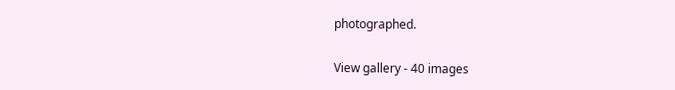photographed.

View gallery - 40 images